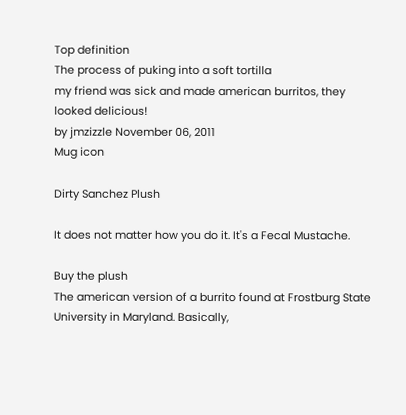Top definition
The process of puking into a soft tortilla
my friend was sick and made american burritos, they looked delicious!
by jmzizzle November 06, 2011
Mug icon

Dirty Sanchez Plush

It does not matter how you do it. It's a Fecal Mustache.

Buy the plush
The american version of a burrito found at Frostburg State University in Maryland. Basically,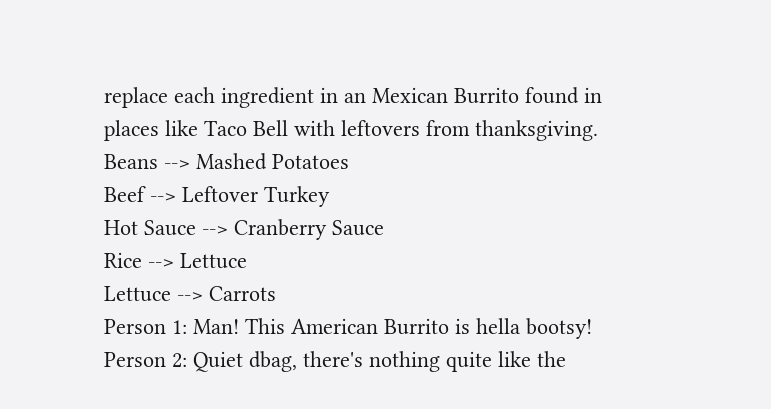replace each ingredient in an Mexican Burrito found in places like Taco Bell with leftovers from thanksgiving.
Beans --> Mashed Potatoes
Beef --> Leftover Turkey
Hot Sauce --> Cranberry Sauce
Rice --> Lettuce
Lettuce --> Carrots
Person 1: Man! This American Burrito is hella bootsy!
Person 2: Quiet dbag, there's nothing quite like the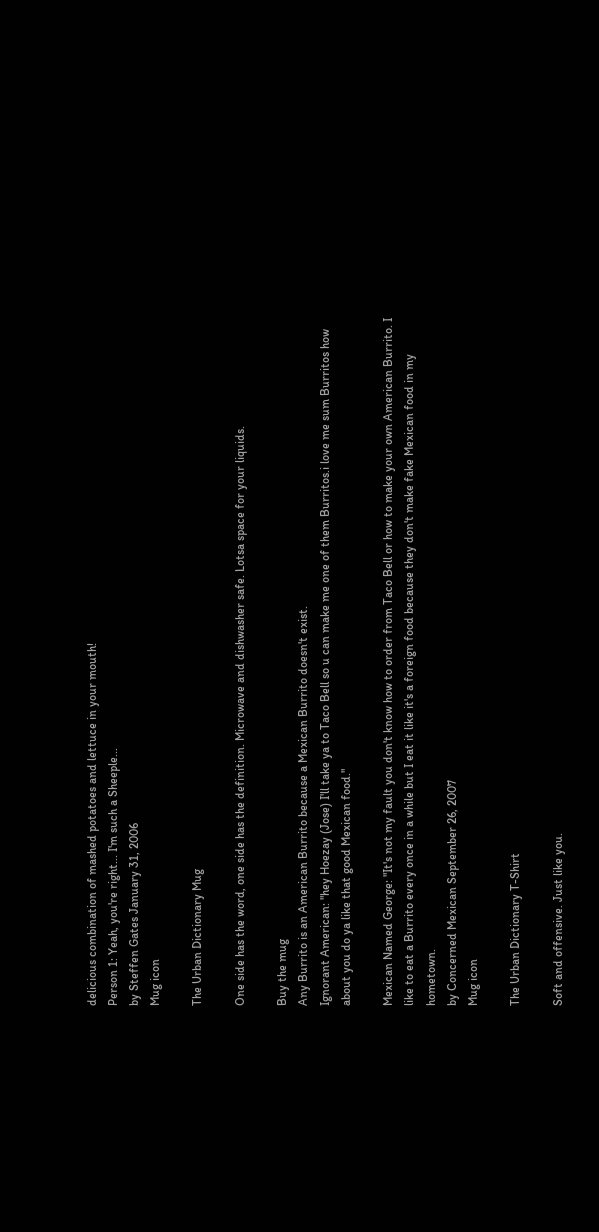delicious combination of mashed potatoes and lettuce in your mouth!
Person 1: Yeah, you're right... I'm such a Sheeple...
by Steffen Gates January 31, 2006
Mug icon

The Urban Dictionary Mug

One side has the word, one side has the definition. Microwave and dishwasher safe. Lotsa space for your liquids.

Buy the mug
Any Burrito is an American Burrito because a Mexican Burrito doesn't exist.
Ignorant American: "hey Hoezay (Jose) I'll take ya to Taco Bell so u can make me one of them Burritos.i love me sum Burritos how about you do ya like that good Mexican food."

Mexican Named George: "It's not my fault you don't know how to order from Taco Bell or how to make your own American Burrito. I like to eat a Burrito every once in a while but I eat it like it's a foreign food because they don't make fake Mexican food in my hometown.
by Concerned Mexican September 26, 2007
Mug icon

The Urban Dictionary T-Shirt

Soft and offensive. Just like you.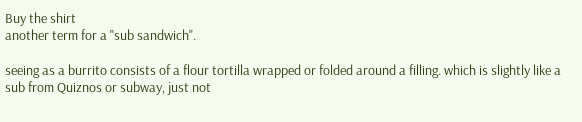Buy the shirt
another term for a "sub sandwich".

seeing as a burrito consists of a flour tortilla wrapped or folded around a filling. which is slightly like a sub from Quiznos or subway, just not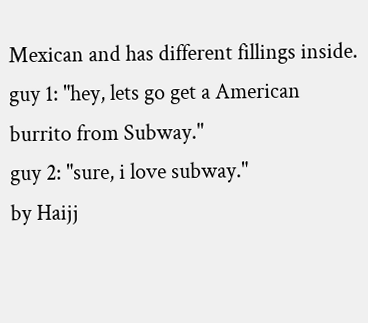Mexican and has different fillings inside.
guy 1: "hey, lets go get a American burrito from Subway."
guy 2: "sure, i love subway."
by Haijj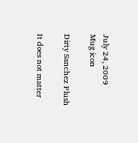July 24, 2009
Mug icon

Dirty Sanchez Plush

It does not matter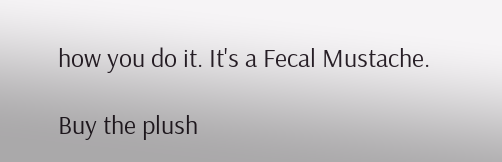how you do it. It's a Fecal Mustache.

Buy the plush